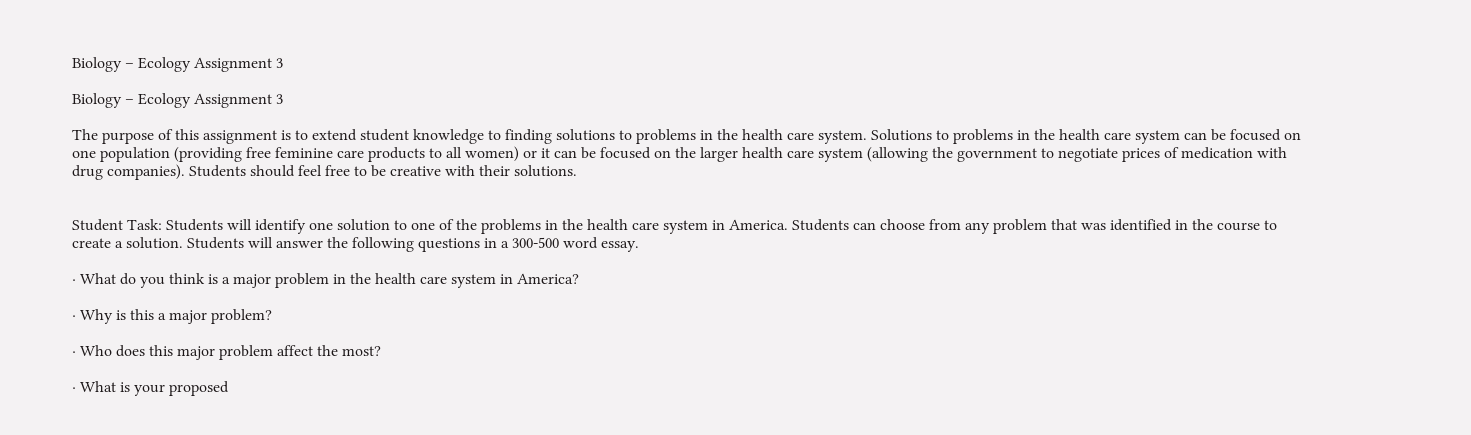Biology – Ecology Assignment 3

Biology – Ecology Assignment 3

The purpose of this assignment is to extend student knowledge to finding solutions to problems in the health care system. Solutions to problems in the health care system can be focused on one population (providing free feminine care products to all women) or it can be focused on the larger health care system (allowing the government to negotiate prices of medication with drug companies). Students should feel free to be creative with their solutions.


Student Task: Students will identify one solution to one of the problems in the health care system in America. Students can choose from any problem that was identified in the course to create a solution. Students will answer the following questions in a 300-500 word essay.

· What do you think is a major problem in the health care system in America?

· Why is this a major problem?

· Who does this major problem affect the most?

· What is your proposed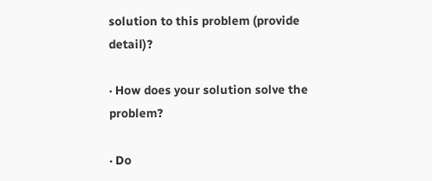solution to this problem (provide detail)?

· How does your solution solve the problem?

· Do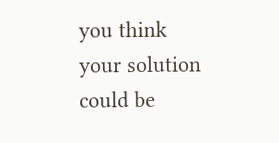you think your solution could be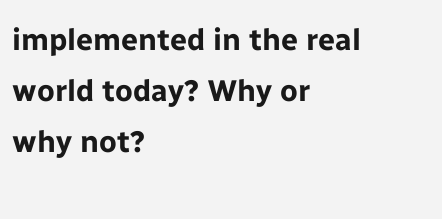implemented in the real world today? Why or why not?